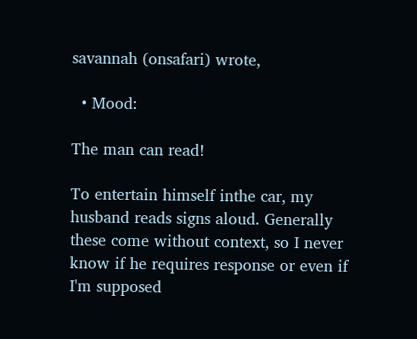savannah (onsafari) wrote,

  • Mood:

The man can read!

To entertain himself inthe car, my husband reads signs aloud. Generally these come without context, so I never know if he requires response or even if I'm supposed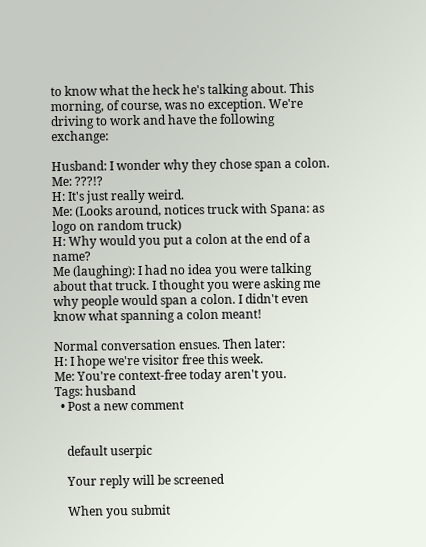to know what the heck he's talking about. This morning, of course, was no exception. We're driving to work and have the following exchange:

Husband: I wonder why they chose span a colon.
Me: ???!?
H: It's just really weird.
Me: (Looks around, notices truck with Spana: as logo on random truck)
H: Why would you put a colon at the end of a name?
Me (laughing): I had no idea you were talking about that truck. I thought you were asking me why people would span a colon. I didn't even know what spanning a colon meant!

Normal conversation ensues. Then later:
H: I hope we're visitor free this week.
Me: You're context-free today aren't you.
Tags: husband
  • Post a new comment


    default userpic

    Your reply will be screened

    When you submit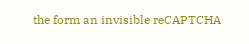the form an invisible reCAPTCHA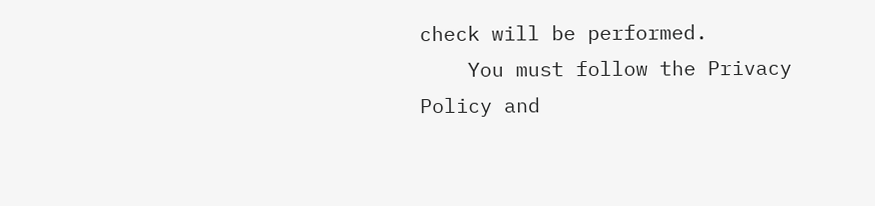check will be performed.
    You must follow the Privacy Policy and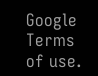Google Terms of use.